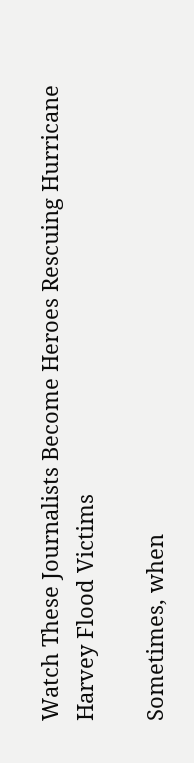Watch These Journalists Become Heroes Rescuing Hurricane Harvey Flood Victims

Sometimes, when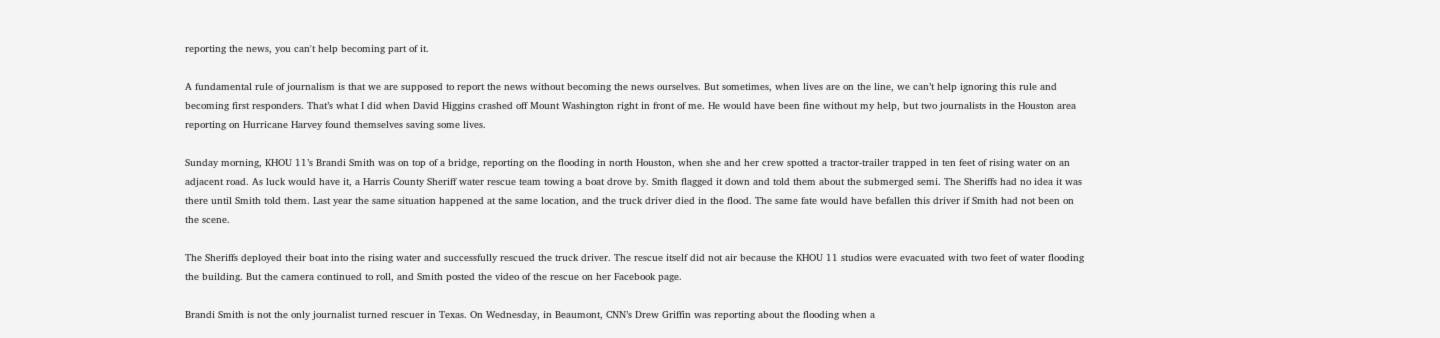reporting the news, you can't help becoming part of it.

A fundamental rule of journalism is that we are supposed to report the news without becoming the news ourselves. But sometimes, when lives are on the line, we can’t help ignoring this rule and becoming first responders. That’s what I did when David Higgins crashed off Mount Washington right in front of me. He would have been fine without my help, but two journalists in the Houston area reporting on Hurricane Harvey found themselves saving some lives.

Sunday morning, KHOU 11’s Brandi Smith was on top of a bridge, reporting on the flooding in north Houston, when she and her crew spotted a tractor-trailer trapped in ten feet of rising water on an adjacent road. As luck would have it, a Harris County Sheriff water rescue team towing a boat drove by. Smith flagged it down and told them about the submerged semi. The Sheriffs had no idea it was there until Smith told them. Last year the same situation happened at the same location, and the truck driver died in the flood. The same fate would have befallen this driver if Smith had not been on the scene.

The Sheriffs deployed their boat into the rising water and successfully rescued the truck driver. The rescue itself did not air because the KHOU 11 studios were evacuated with two feet of water flooding the building. But the camera continued to roll, and Smith posted the video of the rescue on her Facebook page.

Brandi Smith is not the only journalist turned rescuer in Texas. On Wednesday, in Beaumont, CNN’s Drew Griffin was reporting about the flooding when a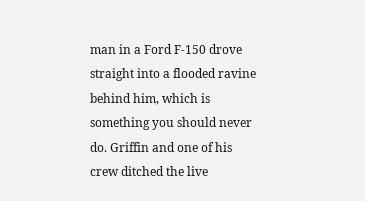man in a Ford F-150 drove straight into a flooded ravine behind him, which is something you should never do. Griffin and one of his crew ditched the live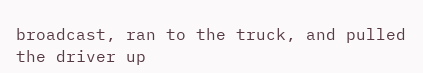broadcast, ran to the truck, and pulled the driver up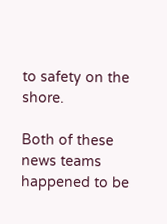to safety on the shore.

Both of these news teams happened to be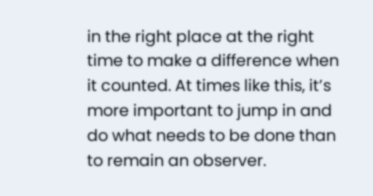in the right place at the right time to make a difference when it counted. At times like this, it’s more important to jump in and do what needs to be done than to remain an observer.